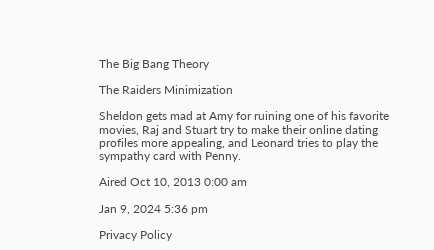The Big Bang Theory

The Raiders Minimization

Sheldon gets mad at Amy for ruining one of his favorite movies, Raj and Stuart try to make their online dating profiles more appealing, and Leonard tries to play the sympathy card with Penny.

Aired Oct 10, 2013 0:00 am

Jan 9, 2024 5:36 pm

Privacy Policy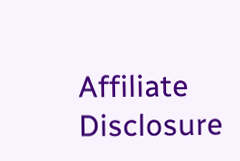Affiliate Disclosure